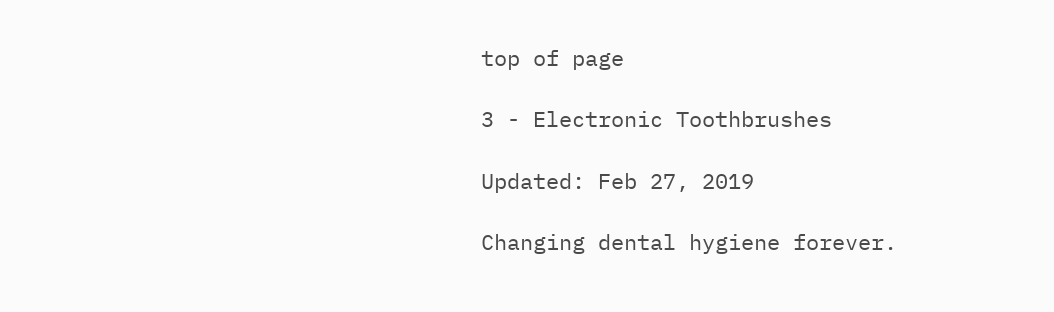top of page

3 - Electronic Toothbrushes

Updated: Feb 27, 2019

Changing dental hygiene forever.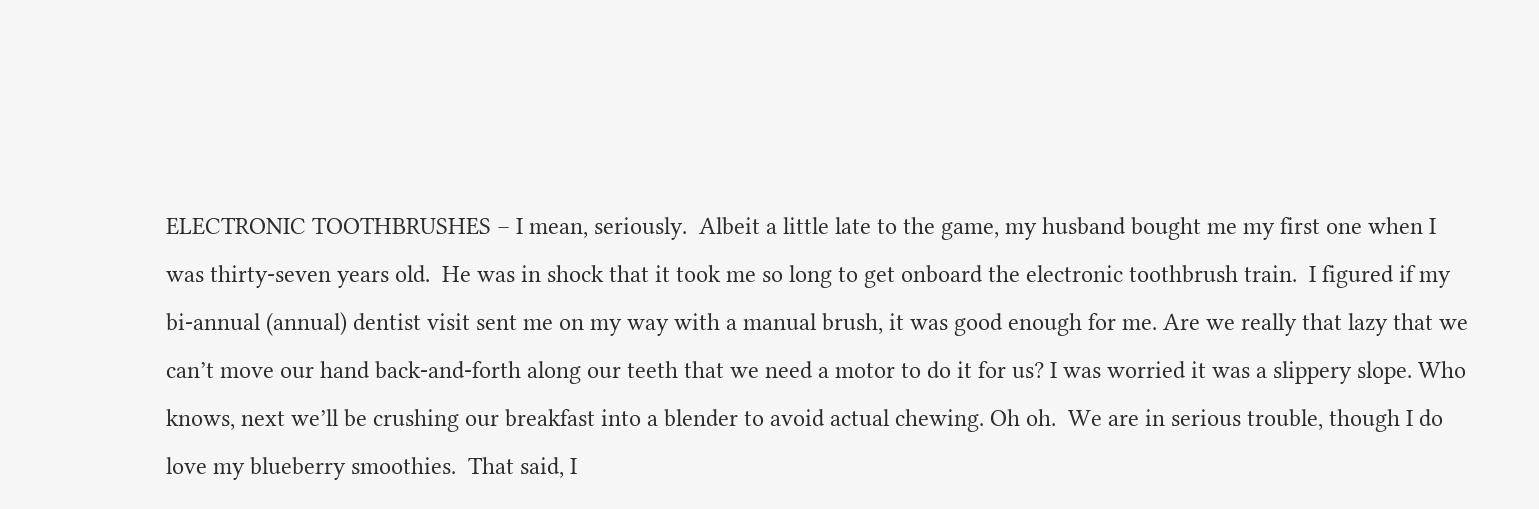ELECTRONIC TOOTHBRUSHES – I mean, seriously.  Albeit a little late to the game, my husband bought me my first one when I was thirty-seven years old.  He was in shock that it took me so long to get onboard the electronic toothbrush train.  I figured if my bi-annual (annual) dentist visit sent me on my way with a manual brush, it was good enough for me. Are we really that lazy that we can’t move our hand back-and-forth along our teeth that we need a motor to do it for us? I was worried it was a slippery slope. Who knows, next we’ll be crushing our breakfast into a blender to avoid actual chewing. Oh oh.  We are in serious trouble, though I do love my blueberry smoothies.  That said, I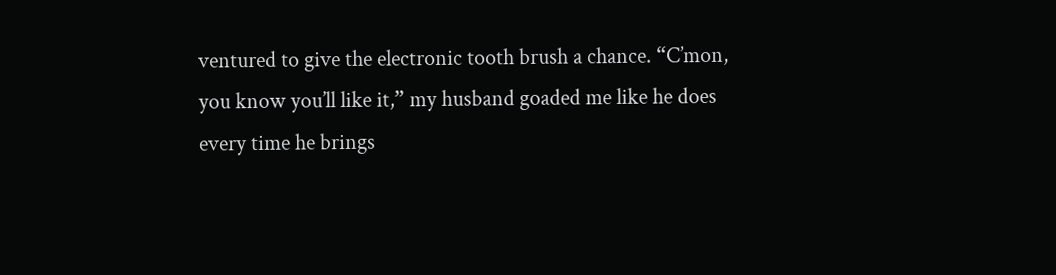ventured to give the electronic tooth brush a chance. “C’mon, you know you’ll like it,” my husband goaded me like he does every time he brings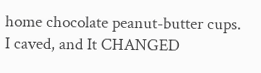home chocolate peanut-butter cups.  I caved, and It CHANGED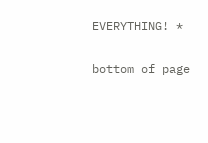EVERYTHING! *


bottom of page